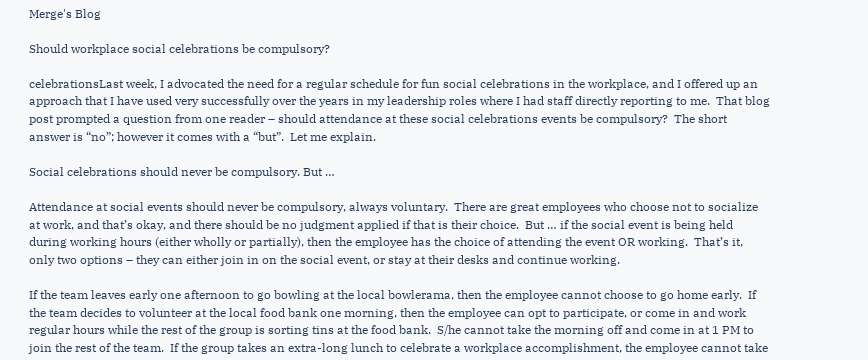Merge's Blog

Should workplace social celebrations be compulsory?

celebrationsLast week, I advocated the need for a regular schedule for fun social celebrations in the workplace, and I offered up an approach that I have used very successfully over the years in my leadership roles where I had staff directly reporting to me.  That blog post prompted a question from one reader – should attendance at these social celebrations events be compulsory?  The short answer is “no”; however it comes with a “but”.  Let me explain.

Social celebrations should never be compulsory. But …

Attendance at social events should never be compulsory, always voluntary.  There are great employees who choose not to socialize at work, and that’s okay, and there should be no judgment applied if that is their choice.  But … if the social event is being held during working hours (either wholly or partially), then the employee has the choice of attending the event OR working.  That’s it, only two options – they can either join in on the social event, or stay at their desks and continue working.

If the team leaves early one afternoon to go bowling at the local bowlerama, then the employee cannot choose to go home early.  If the team decides to volunteer at the local food bank one morning, then the employee can opt to participate, or come in and work regular hours while the rest of the group is sorting tins at the food bank.  S/he cannot take the morning off and come in at 1 PM to join the rest of the team.  If the group takes an extra-long lunch to celebrate a workplace accomplishment, the employee cannot take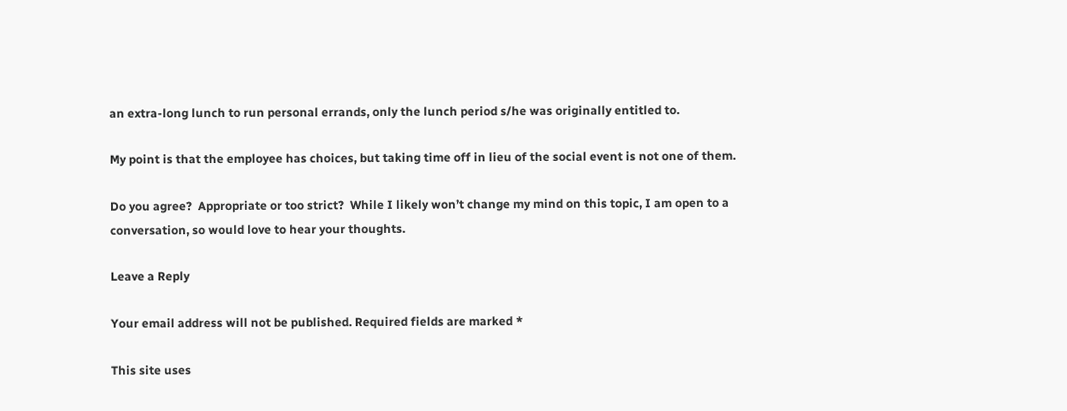an extra-long lunch to run personal errands, only the lunch period s/he was originally entitled to.

My point is that the employee has choices, but taking time off in lieu of the social event is not one of them.

Do you agree?  Appropriate or too strict?  While I likely won’t change my mind on this topic, I am open to a conversation, so would love to hear your thoughts.

Leave a Reply

Your email address will not be published. Required fields are marked *

This site uses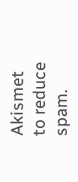Akismet to reduce spam.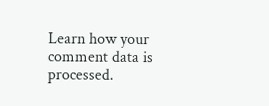Learn how your comment data is processed.